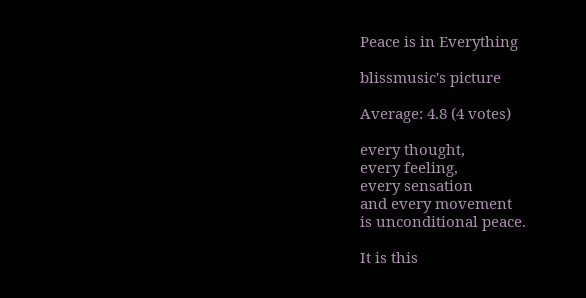Peace is in Everything

blissmusic's picture

Average: 4.8 (4 votes)

every thought,
every feeling,
every sensation
and every movement
is unconditional peace.

It is this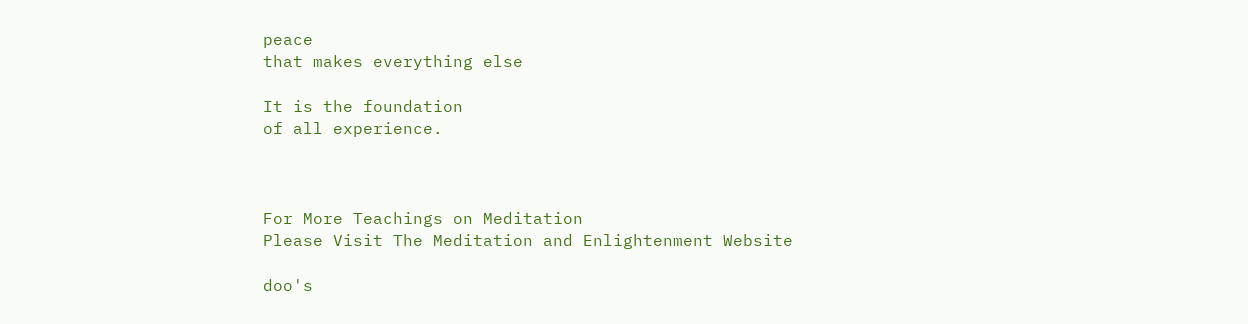peace
that makes everything else

It is the foundation
of all experience.



For More Teachings on Meditation
Please Visit The Meditation and Enlightenment Website

doo's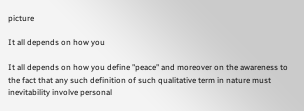picture

It all depends on how you

It all depends on how you define "peace" and moreover on the awareness to the fact that any such definition of such qualitative term in nature must inevitability involve personal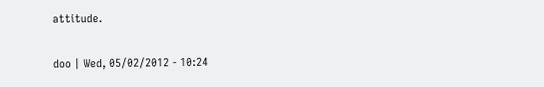attitude.

doo | Wed, 05/02/2012 - 10:24